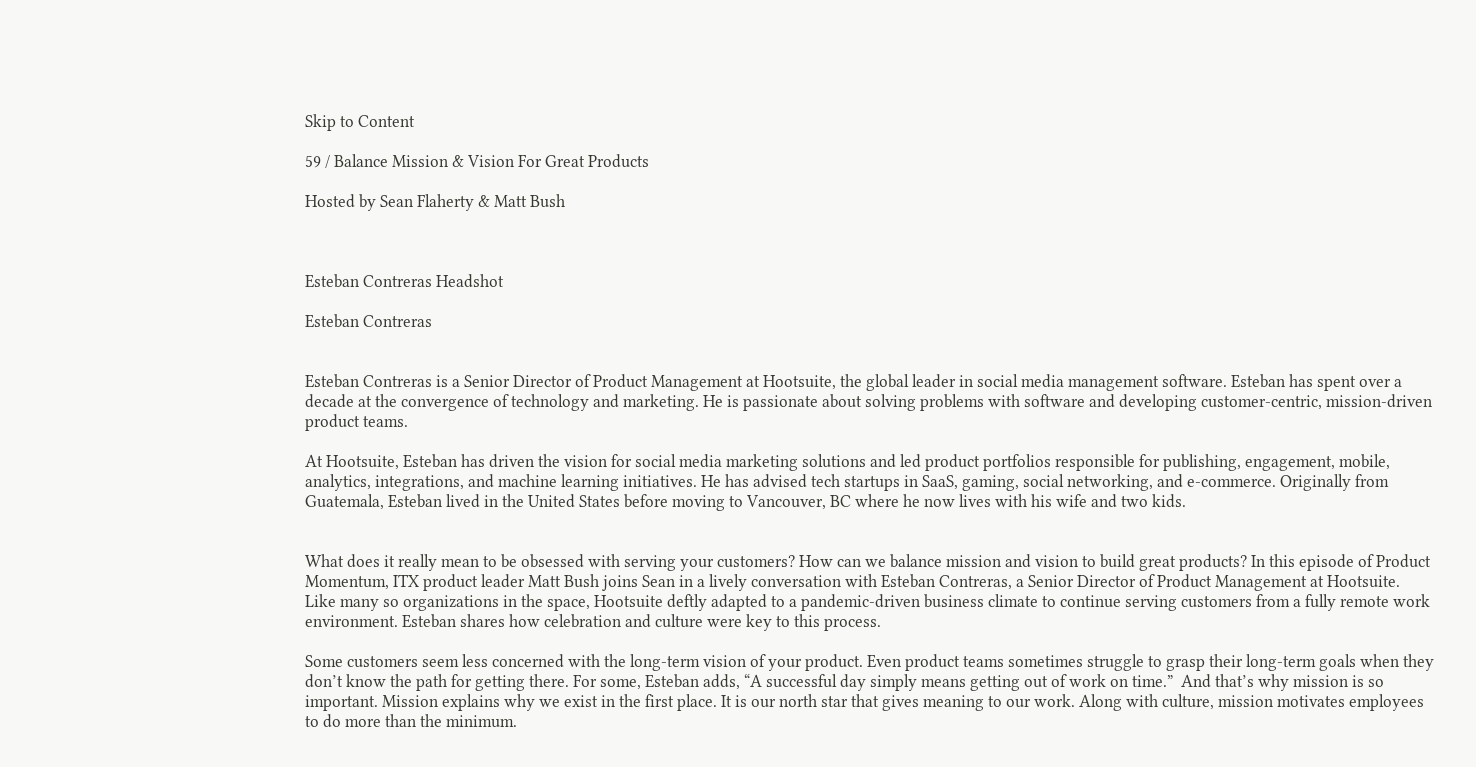Skip to Content

59 / Balance Mission & Vision For Great Products

Hosted by Sean Flaherty & Matt Bush



Esteban Contreras Headshot

Esteban Contreras


Esteban Contreras is a Senior Director of Product Management at Hootsuite, the global leader in social media management software. Esteban has spent over a decade at the convergence of technology and marketing. He is passionate about solving problems with software and developing customer-centric, mission-driven product teams.

At Hootsuite, Esteban has driven the vision for social media marketing solutions and led product portfolios responsible for publishing, engagement, mobile, analytics, integrations, and machine learning initiatives. He has advised tech startups in SaaS, gaming, social networking, and e-commerce. Originally from Guatemala, Esteban lived in the United States before moving to Vancouver, BC where he now lives with his wife and two kids.


What does it really mean to be obsessed with serving your customers? How can we balance mission and vision to build great products? In this episode of Product Momentum, ITX product leader Matt Bush joins Sean in a lively conversation with Esteban Contreras, a Senior Director of Product Management at Hootsuite. Like many so organizations in the space, Hootsuite deftly adapted to a pandemic-driven business climate to continue serving customers from a fully remote work environment. Esteban shares how celebration and culture were key to this process.

Some customers seem less concerned with the long-term vision of your product. Even product teams sometimes struggle to grasp their long-term goals when they don’t know the path for getting there. For some, Esteban adds, “A successful day simply means getting out of work on time.”  And that’s why mission is so important. Mission explains why we exist in the first place. It is our north star that gives meaning to our work. Along with culture, mission motivates employees to do more than the minimum.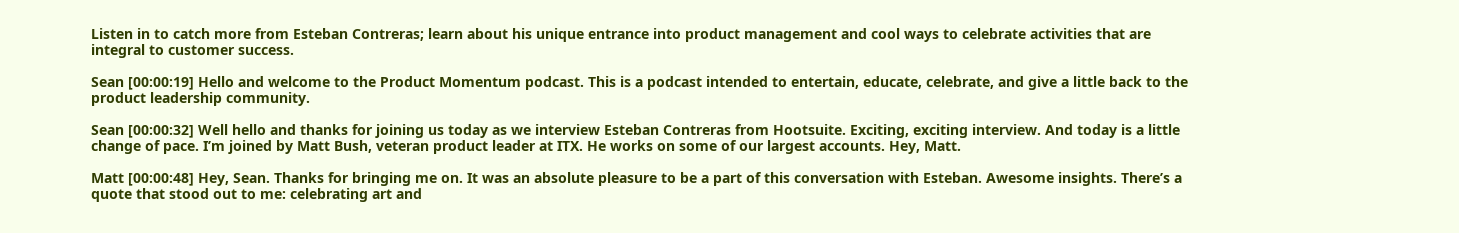Listen in to catch more from Esteban Contreras; learn about his unique entrance into product management and cool ways to celebrate activities that are integral to customer success.

Sean [00:00:19] Hello and welcome to the Product Momentum podcast. This is a podcast intended to entertain, educate, celebrate, and give a little back to the product leadership community.

Sean [00:00:32] Well hello and thanks for joining us today as we interview Esteban Contreras from Hootsuite. Exciting, exciting interview. And today is a little change of pace. I’m joined by Matt Bush, veteran product leader at ITX. He works on some of our largest accounts. Hey, Matt.

Matt [00:00:48] Hey, Sean. Thanks for bringing me on. It was an absolute pleasure to be a part of this conversation with Esteban. Awesome insights. There’s a quote that stood out to me: celebrating art and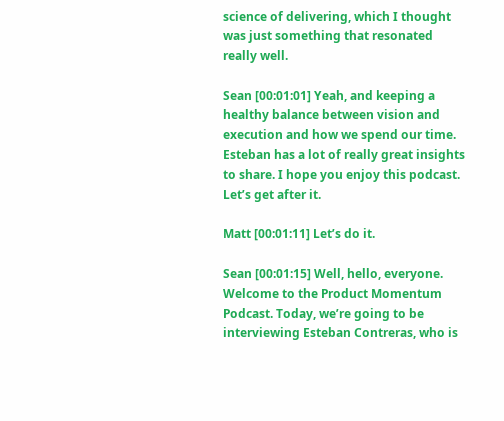science of delivering, which I thought was just something that resonated really well.

Sean [00:01:01] Yeah, and keeping a healthy balance between vision and execution and how we spend our time. Esteban has a lot of really great insights to share. I hope you enjoy this podcast. Let’s get after it.

Matt [00:01:11] Let’s do it.

Sean [00:01:15] Well, hello, everyone. Welcome to the Product Momentum Podcast. Today, we’re going to be interviewing Esteban Contreras, who is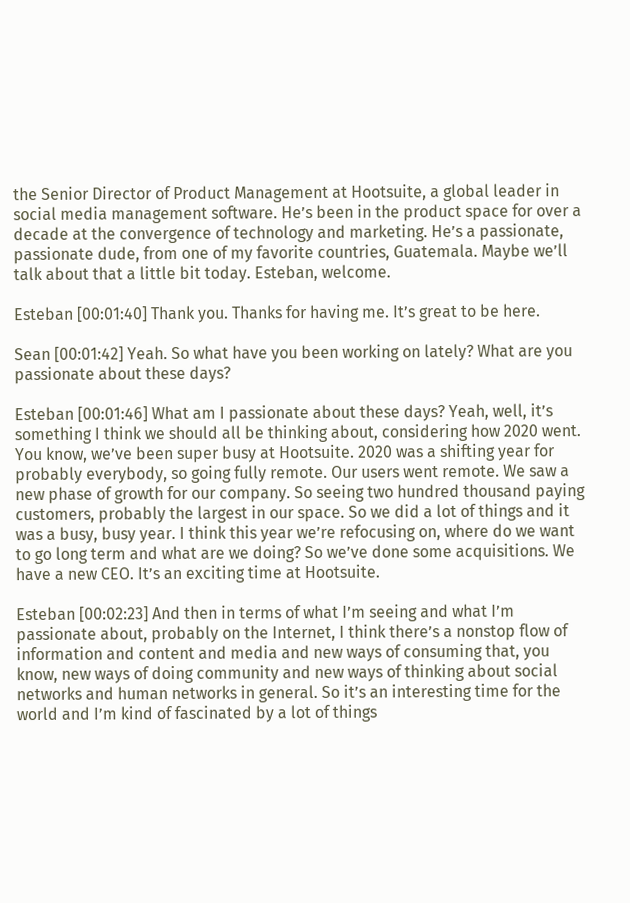the Senior Director of Product Management at Hootsuite, a global leader in social media management software. He’s been in the product space for over a decade at the convergence of technology and marketing. He’s a passionate, passionate dude, from one of my favorite countries, Guatemala. Maybe we’ll talk about that a little bit today. Esteban, welcome.

Esteban [00:01:40] Thank you. Thanks for having me. It’s great to be here.

Sean [00:01:42] Yeah. So what have you been working on lately? What are you passionate about these days?

Esteban [00:01:46] What am I passionate about these days? Yeah, well, it’s something I think we should all be thinking about, considering how 2020 went. You know, we’ve been super busy at Hootsuite. 2020 was a shifting year for probably everybody, so going fully remote. Our users went remote. We saw a new phase of growth for our company. So seeing two hundred thousand paying customers, probably the largest in our space. So we did a lot of things and it was a busy, busy year. I think this year we’re refocusing on, where do we want to go long term and what are we doing? So we’ve done some acquisitions. We have a new CEO. It’s an exciting time at Hootsuite.

Esteban [00:02:23] And then in terms of what I’m seeing and what I’m passionate about, probably on the Internet, I think there’s a nonstop flow of information and content and media and new ways of consuming that, you know, new ways of doing community and new ways of thinking about social networks and human networks in general. So it’s an interesting time for the world and I’m kind of fascinated by a lot of things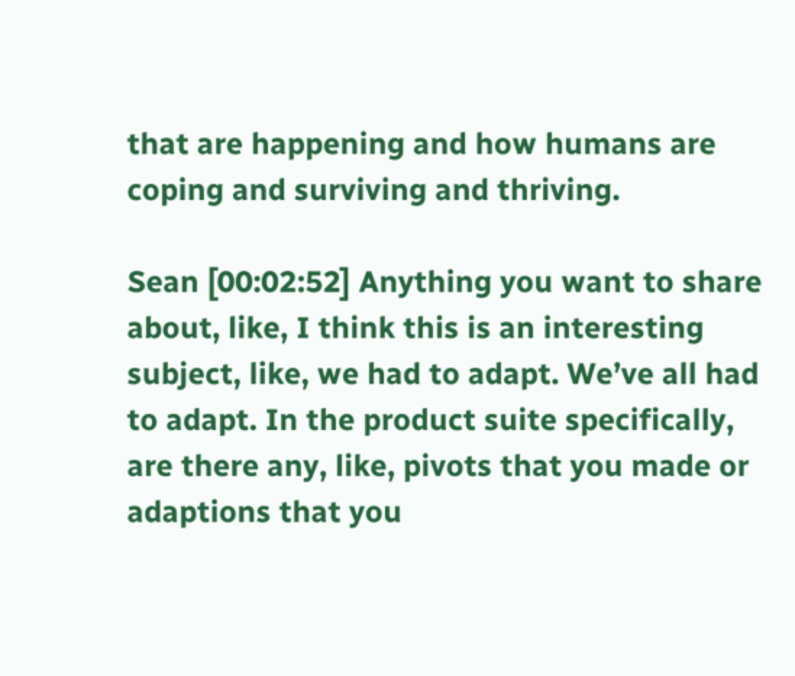that are happening and how humans are coping and surviving and thriving.

Sean [00:02:52] Anything you want to share about, like, I think this is an interesting subject, like, we had to adapt. We’ve all had to adapt. In the product suite specifically, are there any, like, pivots that you made or adaptions that you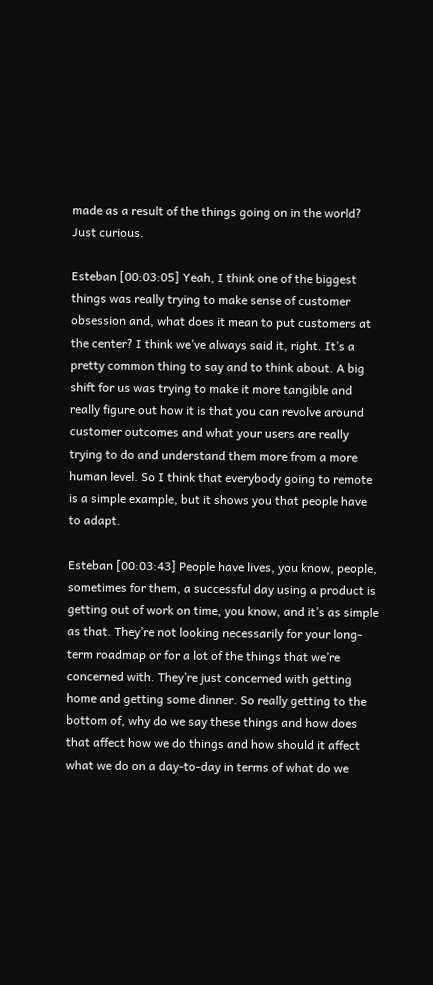made as a result of the things going on in the world? Just curious.

Esteban [00:03:05] Yeah, I think one of the biggest things was really trying to make sense of customer obsession and, what does it mean to put customers at the center? I think we’ve always said it, right. It’s a pretty common thing to say and to think about. A big shift for us was trying to make it more tangible and really figure out how it is that you can revolve around customer outcomes and what your users are really trying to do and understand them more from a more human level. So I think that everybody going to remote is a simple example, but it shows you that people have to adapt.

Esteban [00:03:43] People have lives, you know, people, sometimes for them, a successful day using a product is getting out of work on time, you know, and it’s as simple as that. They’re not looking necessarily for your long-term roadmap or for a lot of the things that we’re concerned with. They’re just concerned with getting home and getting some dinner. So really getting to the bottom of, why do we say these things and how does that affect how we do things and how should it affect what we do on a day-to-day in terms of what do we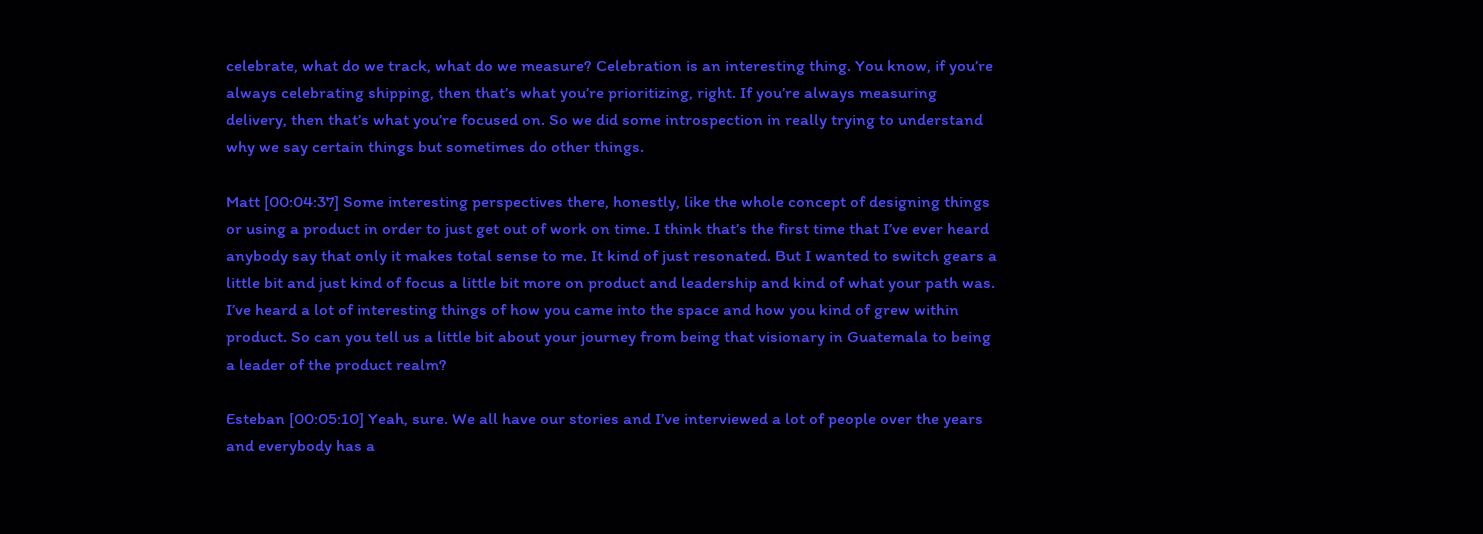celebrate, what do we track, what do we measure? Celebration is an interesting thing. You know, if you’re always celebrating shipping, then that’s what you’re prioritizing, right. If you’re always measuring delivery, then that’s what you’re focused on. So we did some introspection in really trying to understand why we say certain things but sometimes do other things.

Matt [00:04:37] Some interesting perspectives there, honestly, like the whole concept of designing things or using a product in order to just get out of work on time. I think that’s the first time that I’ve ever heard anybody say that only it makes total sense to me. It kind of just resonated. But I wanted to switch gears a little bit and just kind of focus a little bit more on product and leadership and kind of what your path was. I’ve heard a lot of interesting things of how you came into the space and how you kind of grew within product. So can you tell us a little bit about your journey from being that visionary in Guatemala to being a leader of the product realm?

Esteban [00:05:10] Yeah, sure. We all have our stories and I’ve interviewed a lot of people over the years and everybody has a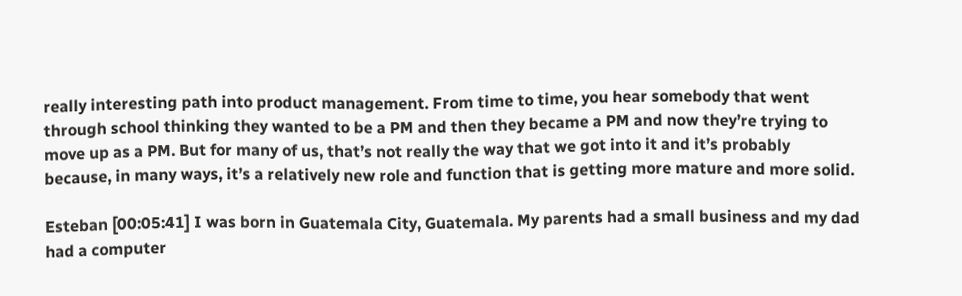really interesting path into product management. From time to time, you hear somebody that went through school thinking they wanted to be a PM and then they became a PM and now they’re trying to move up as a PM. But for many of us, that’s not really the way that we got into it and it’s probably because, in many ways, it’s a relatively new role and function that is getting more mature and more solid.

Esteban [00:05:41] I was born in Guatemala City, Guatemala. My parents had a small business and my dad had a computer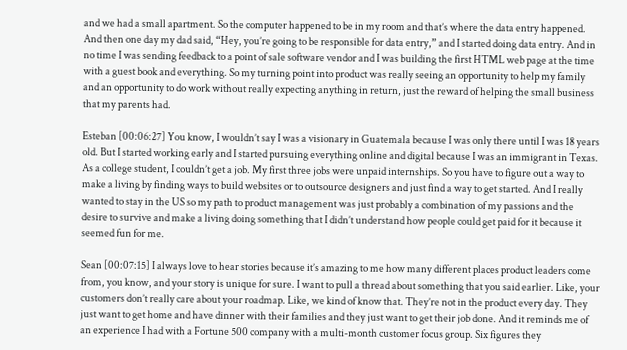and we had a small apartment. So the computer happened to be in my room and that’s where the data entry happened. And then one day my dad said, “Hey, you’re going to be responsible for data entry,” and I started doing data entry. And in no time I was sending feedback to a point of sale software vendor and I was building the first HTML web page at the time with a guest book and everything. So my turning point into product was really seeing an opportunity to help my family and an opportunity to do work without really expecting anything in return, just the reward of helping the small business that my parents had.

Esteban [00:06:27] You know, I wouldn’t say I was a visionary in Guatemala because I was only there until I was 18 years old. But I started working early and I started pursuing everything online and digital because I was an immigrant in Texas. As a college student, I couldn’t get a job. My first three jobs were unpaid internships. So you have to figure out a way to make a living by finding ways to build websites or to outsource designers and just find a way to get started. And I really wanted to stay in the US so my path to product management was just probably a combination of my passions and the desire to survive and make a living doing something that I didn’t understand how people could get paid for it because it seemed fun for me.

Sean [00:07:15] I always love to hear stories because it’s amazing to me how many different places product leaders come from, you know, and your story is unique for sure. I want to pull a thread about something that you said earlier. Like, your customers don’t really care about your roadmap. Like, we kind of know that. They’re not in the product every day. They just want to get home and have dinner with their families and they just want to get their job done. And it reminds me of an experience I had with a Fortune 500 company with a multi-month customer focus group. Six figures they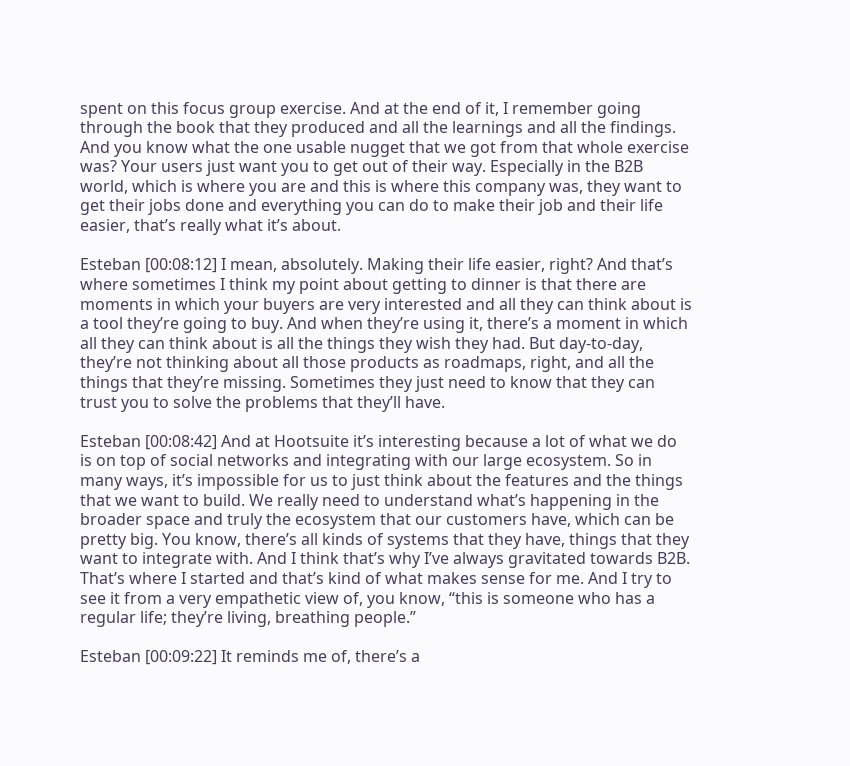spent on this focus group exercise. And at the end of it, I remember going through the book that they produced and all the learnings and all the findings. And you know what the one usable nugget that we got from that whole exercise was? Your users just want you to get out of their way. Especially in the B2B world, which is where you are and this is where this company was, they want to get their jobs done and everything you can do to make their job and their life easier, that’s really what it’s about.

Esteban [00:08:12] I mean, absolutely. Making their life easier, right? And that’s where sometimes I think my point about getting to dinner is that there are moments in which your buyers are very interested and all they can think about is a tool they’re going to buy. And when they’re using it, there’s a moment in which all they can think about is all the things they wish they had. But day-to-day, they’re not thinking about all those products as roadmaps, right, and all the things that they’re missing. Sometimes they just need to know that they can trust you to solve the problems that they’ll have.

Esteban [00:08:42] And at Hootsuite it’s interesting because a lot of what we do is on top of social networks and integrating with our large ecosystem. So in many ways, it’s impossible for us to just think about the features and the things that we want to build. We really need to understand what’s happening in the broader space and truly the ecosystem that our customers have, which can be pretty big. You know, there’s all kinds of systems that they have, things that they want to integrate with. And I think that’s why I’ve always gravitated towards B2B. That’s where I started and that’s kind of what makes sense for me. And I try to see it from a very empathetic view of, you know, “this is someone who has a regular life; they’re living, breathing people.”

Esteban [00:09:22] It reminds me of, there’s a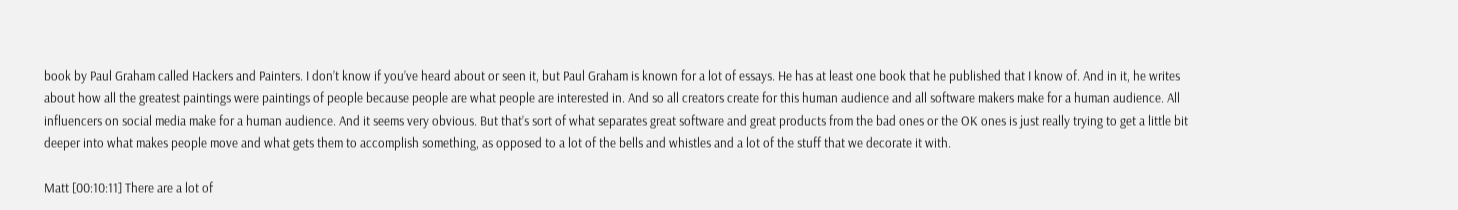book by Paul Graham called Hackers and Painters. I don’t know if you’ve heard about or seen it, but Paul Graham is known for a lot of essays. He has at least one book that he published that I know of. And in it, he writes about how all the greatest paintings were paintings of people because people are what people are interested in. And so all creators create for this human audience and all software makers make for a human audience. All influencers on social media make for a human audience. And it seems very obvious. But that’s sort of what separates great software and great products from the bad ones or the OK ones is just really trying to get a little bit deeper into what makes people move and what gets them to accomplish something, as opposed to a lot of the bells and whistles and a lot of the stuff that we decorate it with.

Matt [00:10:11] There are a lot of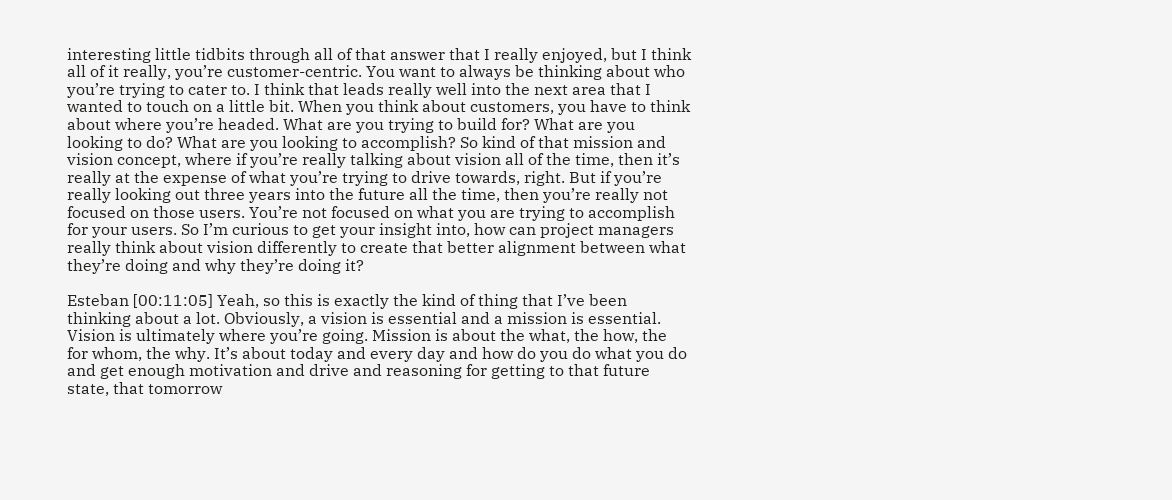interesting little tidbits through all of that answer that I really enjoyed, but I think all of it really, you’re customer-centric. You want to always be thinking about who you’re trying to cater to. I think that leads really well into the next area that I wanted to touch on a little bit. When you think about customers, you have to think about where you’re headed. What are you trying to build for? What are you looking to do? What are you looking to accomplish? So kind of that mission and vision concept, where if you’re really talking about vision all of the time, then it’s really at the expense of what you’re trying to drive towards, right. But if you’re really looking out three years into the future all the time, then you’re really not focused on those users. You’re not focused on what you are trying to accomplish for your users. So I’m curious to get your insight into, how can project managers really think about vision differently to create that better alignment between what they’re doing and why they’re doing it?

Esteban [00:11:05] Yeah, so this is exactly the kind of thing that I’ve been thinking about a lot. Obviously, a vision is essential and a mission is essential. Vision is ultimately where you’re going. Mission is about the what, the how, the for whom, the why. It’s about today and every day and how do you do what you do and get enough motivation and drive and reasoning for getting to that future state, that tomorrow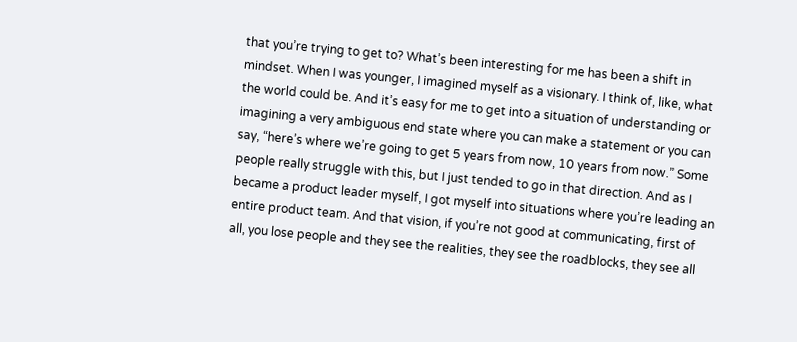that you’re trying to get to? What’s been interesting for me has been a shift in mindset. When I was younger, I imagined myself as a visionary. I think of, like, what the world could be. And it’s easy for me to get into a situation of understanding or imagining a very ambiguous end state where you can make a statement or you can say, “here’s where we’re going to get 5 years from now, 10 years from now.” Some people really struggle with this, but I just tended to go in that direction. And as I became a product leader myself, I got myself into situations where you’re leading an entire product team. And that vision, if you’re not good at communicating, first of all, you lose people and they see the realities, they see the roadblocks, they see all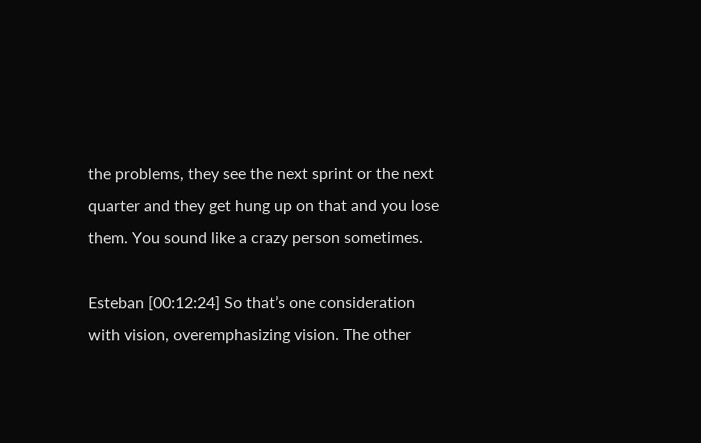the problems, they see the next sprint or the next quarter and they get hung up on that and you lose them. You sound like a crazy person sometimes.

Esteban [00:12:24] So that’s one consideration with vision, overemphasizing vision. The other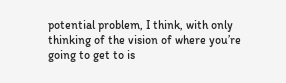potential problem, I think, with only thinking of the vision of where you’re going to get to is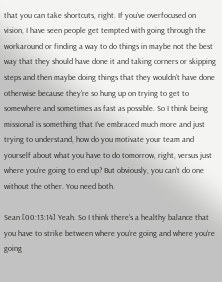that you can take shortcuts, right. If you’ve overfocused on vision, I have seen people get tempted with going through the workaround or finding a way to do things in maybe not the best way that they should have done it and taking corners or skipping steps and then maybe doing things that they wouldn’t have done otherwise because they’re so hung up on trying to get to somewhere and sometimes as fast as possible. So I think being missional is something that I’ve embraced much more and just trying to understand, how do you motivate your team and yourself about what you have to do tomorrow, right, versus just where you’re going to end up? But obviously, you can’t do one without the other. You need both.

Sean [00:13:14] Yeah. So I think there’s a healthy balance that you have to strike between where you’re going and where you’re going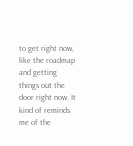to get right now, like the roadmap and getting things out the door right now. It kind of reminds me of the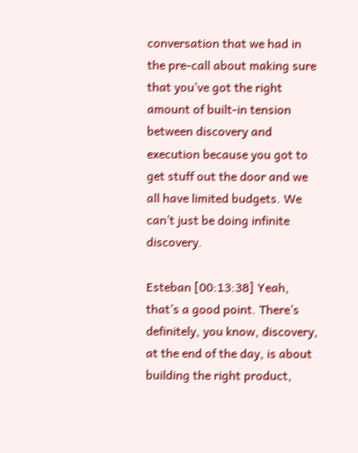conversation that we had in the pre-call about making sure that you’ve got the right amount of built-in tension between discovery and execution because you got to get stuff out the door and we all have limited budgets. We can’t just be doing infinite discovery.

Esteban [00:13:38] Yeah, that’s a good point. There’s definitely, you know, discovery, at the end of the day, is about building the right product,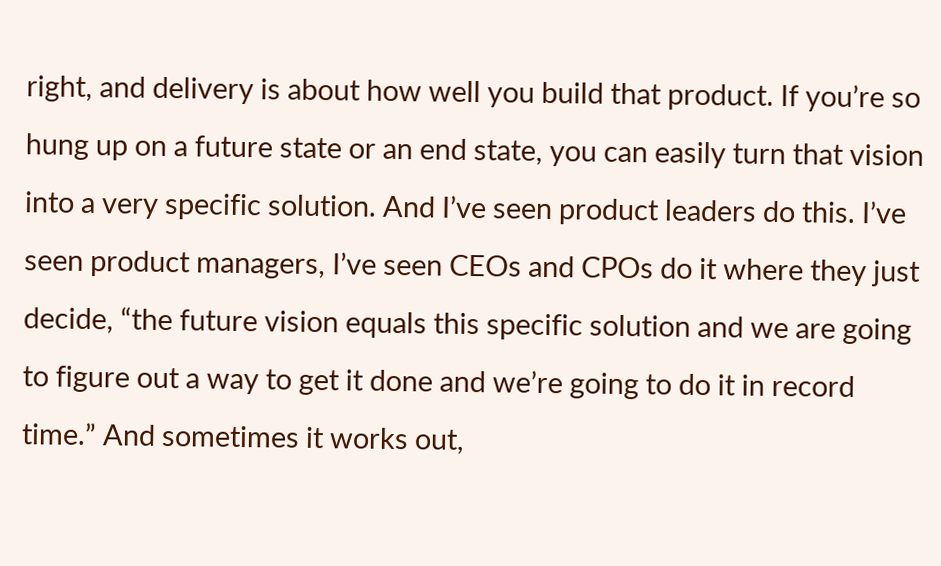right, and delivery is about how well you build that product. If you’re so hung up on a future state or an end state, you can easily turn that vision into a very specific solution. And I’ve seen product leaders do this. I’ve seen product managers, I’ve seen CEOs and CPOs do it where they just decide, “the future vision equals this specific solution and we are going to figure out a way to get it done and we’re going to do it in record time.” And sometimes it works out,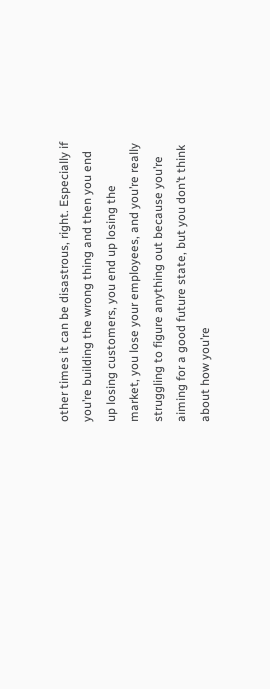other times it can be disastrous, right. Especially if you’re building the wrong thing and then you end up losing customers, you end up losing the market, you lose your employees, and you’re really struggling to figure anything out because you’re aiming for a good future state, but you don’t think about how you’re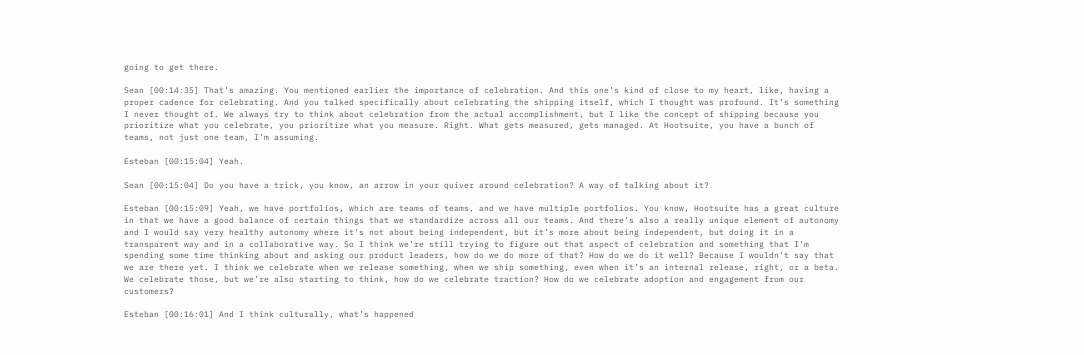going to get there.

Sean [00:14:35] That’s amazing. You mentioned earlier the importance of celebration. And this one’s kind of close to my heart, like, having a proper cadence for celebrating. And you talked specifically about celebrating the shipping itself, which I thought was profound. It’s something I never thought of. We always try to think about celebration from the actual accomplishment, but I like the concept of shipping because you prioritize what you celebrate, you prioritize what you measure. Right. What gets measured, gets managed. At Hootsuite, you have a bunch of teams, not just one team, I’m assuming.

Esteban [00:15:04] Yeah.

Sean [00:15:04] Do you have a trick, you know, an arrow in your quiver around celebration? A way of talking about it?

Esteban [00:15:09] Yeah, we have portfolios, which are teams of teams, and we have multiple portfolios. You know, Hootsuite has a great culture in that we have a good balance of certain things that we standardize across all our teams. And there’s also a really unique element of autonomy and I would say very healthy autonomy where it’s not about being independent, but it’s more about being independent, but doing it in a transparent way and in a collaborative way. So I think we’re still trying to figure out that aspect of celebration and something that I’m spending some time thinking about and asking our product leaders, how do we do more of that? How do we do it well? Because I wouldn’t say that we are there yet. I think we celebrate when we release something, when we ship something, even when it’s an internal release, right, or a beta. We celebrate those, but we’re also starting to think, how do we celebrate traction? How do we celebrate adoption and engagement from our customers?

Esteban [00:16:01] And I think culturally, what’s happened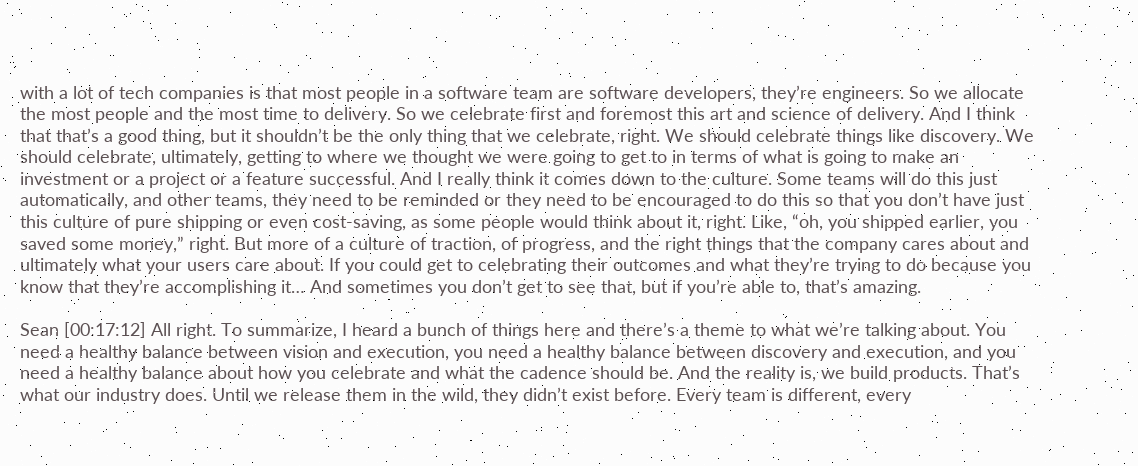with a lot of tech companies is that most people in a software team are software developers, they’re engineers. So we allocate the most people and the most time to delivery. So we celebrate first and foremost this art and science of delivery. And I think that that’s a good thing, but it shouldn’t be the only thing that we celebrate, right. We should celebrate things like discovery. We should celebrate, ultimately, getting to where we thought we were going to get to in terms of what is going to make an investment or a project or a feature successful. And I really think it comes down to the culture. Some teams will do this just automatically, and other teams, they need to be reminded or they need to be encouraged to do this so that you don’t have just this culture of pure shipping or even cost-saving, as some people would think about it, right. Like, “oh, you shipped earlier, you saved some money,” right. But more of a culture of traction, of progress, and the right things that the company cares about and ultimately what your users care about. If you could get to celebrating their outcomes and what they’re trying to do because you know that they’re accomplishing it… And sometimes you don’t get to see that, but if you’re able to, that’s amazing.

Sean [00:17:12] All right. To summarize, I heard a bunch of things here and there’s a theme to what we’re talking about. You need a healthy balance between vision and execution, you need a healthy balance between discovery and execution, and you need a healthy balance about how you celebrate and what the cadence should be. And the reality is, we build products. That’s what our industry does. Until we release them in the wild, they didn’t exist before. Every team is different, every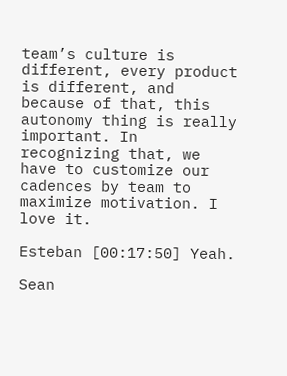team’s culture is different, every product is different, and because of that, this autonomy thing is really important. In recognizing that, we have to customize our cadences by team to maximize motivation. I love it.

Esteban [00:17:50] Yeah.

Sean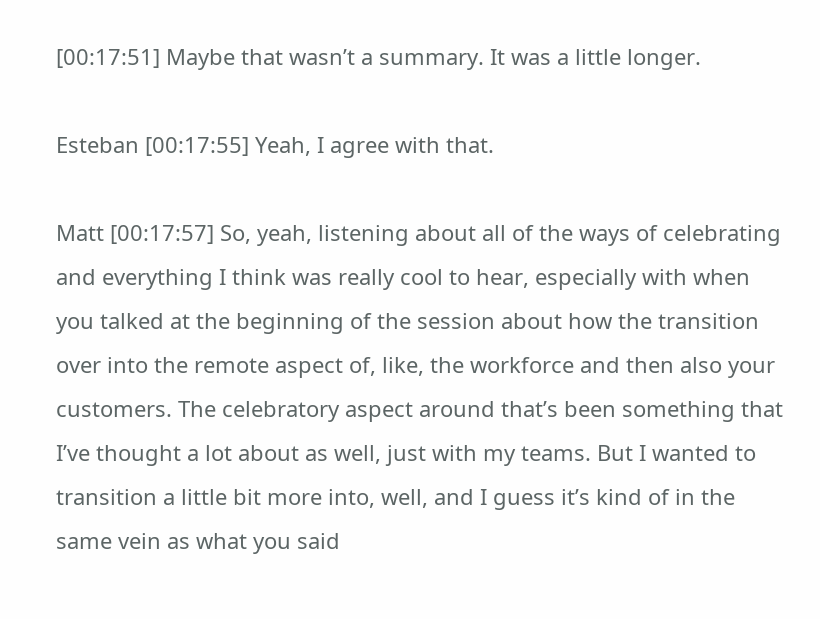[00:17:51] Maybe that wasn’t a summary. It was a little longer.

Esteban [00:17:55] Yeah, I agree with that.

Matt [00:17:57] So, yeah, listening about all of the ways of celebrating and everything I think was really cool to hear, especially with when you talked at the beginning of the session about how the transition over into the remote aspect of, like, the workforce and then also your customers. The celebratory aspect around that’s been something that I’ve thought a lot about as well, just with my teams. But I wanted to transition a little bit more into, well, and I guess it’s kind of in the same vein as what you said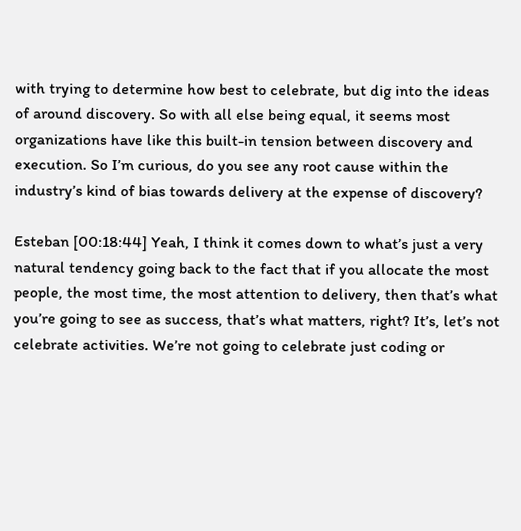with trying to determine how best to celebrate, but dig into the ideas of around discovery. So with all else being equal, it seems most organizations have like this built-in tension between discovery and execution. So I’m curious, do you see any root cause within the industry’s kind of bias towards delivery at the expense of discovery?

Esteban [00:18:44] Yeah, I think it comes down to what’s just a very natural tendency going back to the fact that if you allocate the most people, the most time, the most attention to delivery, then that’s what you’re going to see as success, that’s what matters, right? It’s, let’s not celebrate activities. We’re not going to celebrate just coding or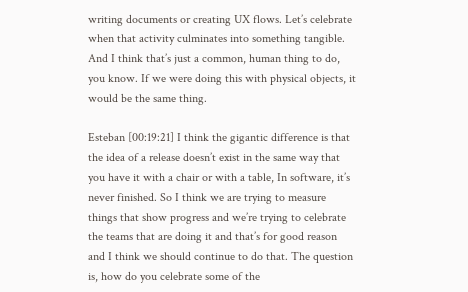writing documents or creating UX flows. Let’s celebrate when that activity culminates into something tangible. And I think that’s just a common, human thing to do, you know. If we were doing this with physical objects, it would be the same thing.

Esteban [00:19:21] I think the gigantic difference is that the idea of a release doesn’t exist in the same way that you have it with a chair or with a table, In software, it’s never finished. So I think we are trying to measure things that show progress and we’re trying to celebrate the teams that are doing it and that’s for good reason and I think we should continue to do that. The question is, how do you celebrate some of the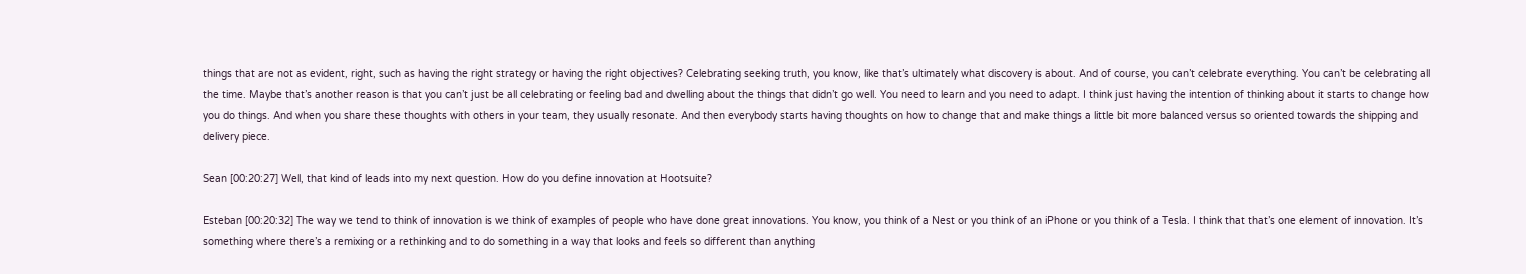things that are not as evident, right, such as having the right strategy or having the right objectives? Celebrating seeking truth, you know, like that’s ultimately what discovery is about. And of course, you can’t celebrate everything. You can’t be celebrating all the time. Maybe that’s another reason is that you can’t just be all celebrating or feeling bad and dwelling about the things that didn’t go well. You need to learn and you need to adapt. I think just having the intention of thinking about it starts to change how you do things. And when you share these thoughts with others in your team, they usually resonate. And then everybody starts having thoughts on how to change that and make things a little bit more balanced versus so oriented towards the shipping and delivery piece.

Sean [00:20:27] Well, that kind of leads into my next question. How do you define innovation at Hootsuite?

Esteban [00:20:32] The way we tend to think of innovation is we think of examples of people who have done great innovations. You know, you think of a Nest or you think of an iPhone or you think of a Tesla. I think that that’s one element of innovation. It’s something where there’s a remixing or a rethinking and to do something in a way that looks and feels so different than anything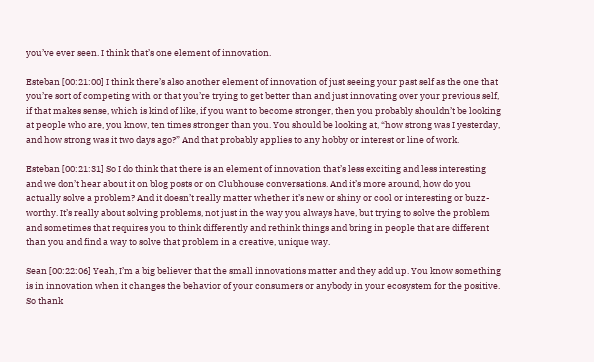you’ve ever seen. I think that’s one element of innovation.

Esteban [00:21:00] I think there’s also another element of innovation of just seeing your past self as the one that you’re sort of competing with or that you’re trying to get better than and just innovating over your previous self, if that makes sense, which is kind of like, if you want to become stronger, then you probably shouldn’t be looking at people who are, you know, ten times stronger than you. You should be looking at, “how strong was I yesterday, and how strong was it two days ago?” And that probably applies to any hobby or interest or line of work.

Esteban [00:21:31] So I do think that there is an element of innovation that’s less exciting and less interesting and we don’t hear about it on blog posts or on Clubhouse conversations. And it’s more around, how do you actually solve a problem? And it doesn’t really matter whether it’s new or shiny or cool or interesting or buzz-worthy. It’s really about solving problems, not just in the way you always have, but trying to solve the problem and sometimes that requires you to think differently and rethink things and bring in people that are different than you and find a way to solve that problem in a creative, unique way.

Sean [00:22:06] Yeah, I’m a big believer that the small innovations matter and they add up. You know something is in innovation when it changes the behavior of your consumers or anybody in your ecosystem for the positive. So thank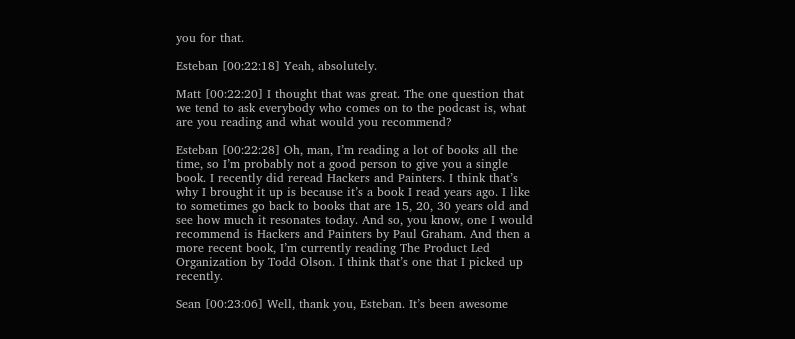you for that.

Esteban [00:22:18] Yeah, absolutely.

Matt [00:22:20] I thought that was great. The one question that we tend to ask everybody who comes on to the podcast is, what are you reading and what would you recommend?

Esteban [00:22:28] Oh, man, I’m reading a lot of books all the time, so I’m probably not a good person to give you a single book. I recently did reread Hackers and Painters. I think that’s why I brought it up is because it’s a book I read years ago. I like to sometimes go back to books that are 15, 20, 30 years old and see how much it resonates today. And so, you know, one I would recommend is Hackers and Painters by Paul Graham. And then a more recent book, I’m currently reading The Product Led Organization by Todd Olson. I think that’s one that I picked up recently.

Sean [00:23:06] Well, thank you, Esteban. It’s been awesome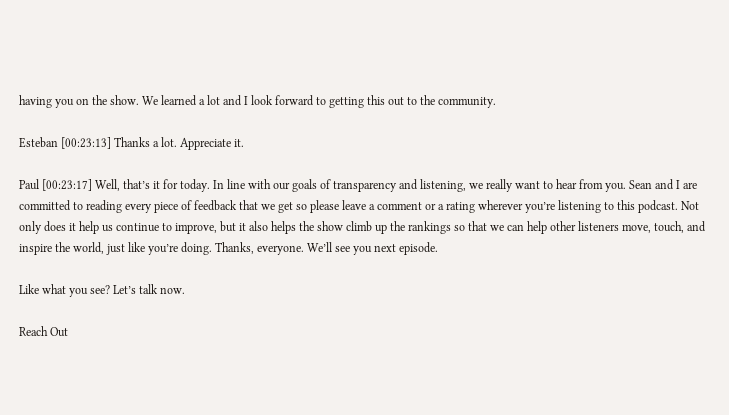having you on the show. We learned a lot and I look forward to getting this out to the community.

Esteban [00:23:13] Thanks a lot. Appreciate it.

Paul [00:23:17] Well, that’s it for today. In line with our goals of transparency and listening, we really want to hear from you. Sean and I are committed to reading every piece of feedback that we get so please leave a comment or a rating wherever you’re listening to this podcast. Not only does it help us continue to improve, but it also helps the show climb up the rankings so that we can help other listeners move, touch, and inspire the world, just like you’re doing. Thanks, everyone. We’ll see you next episode.

Like what you see? Let’s talk now.

Reach Out